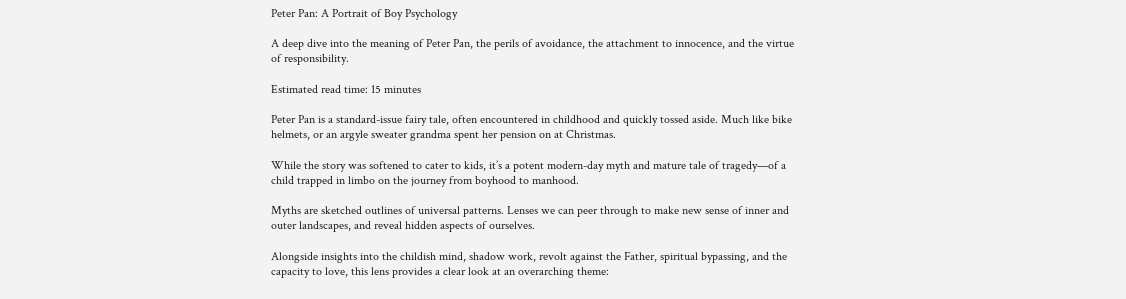Peter Pan: A Portrait of Boy Psychology

A deep dive into the meaning of Peter Pan, the perils of avoidance, the attachment to innocence, and the virtue of responsibility.

Estimated read time: 15 minutes

Peter Pan is a standard-issue fairy tale, often encountered in childhood and quickly tossed aside. Much like bike helmets, or an argyle sweater grandma spent her pension on at Christmas.

While the story was softened to cater to kids, it’s a potent modern-day myth and mature tale of tragedy—of a child trapped in limbo on the journey from boyhood to manhood.

Myths are sketched outlines of universal patterns. Lenses we can peer through to make new sense of inner and outer landscapes, and reveal hidden aspects of ourselves.

Alongside insights into the childish mind, shadow work, revolt against the Father, spiritual bypassing, and the capacity to love, this lens provides a clear look at an overarching theme: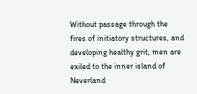Without passage through the fires of initiatory structures, and developing healthy grit, men are exiled to the inner island of Neverland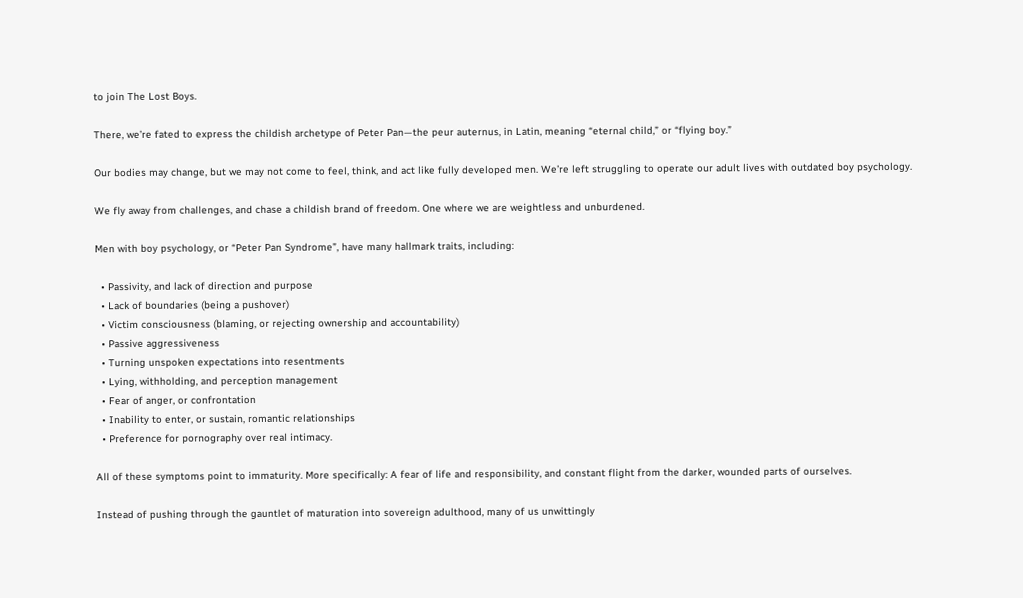to join The Lost Boys.

There, we’re fated to express the childish archetype of Peter Pan—the peur auternus, in Latin, meaning “eternal child,” or “flying boy.”

Our bodies may change, but we may not come to feel, think, and act like fully developed men. We’re left struggling to operate our adult lives with outdated boy psychology.

We fly away from challenges, and chase a childish brand of freedom. One where we are weightless and unburdened.

Men with boy psychology, or “Peter Pan Syndrome”, have many hallmark traits, including:

  • Passivity, and lack of direction and purpose
  • Lack of boundaries (being a pushover)
  • Victim consciousness (blaming, or rejecting ownership and accountability)
  • Passive aggressiveness
  • Turning unspoken expectations into resentments
  • Lying, withholding, and perception management
  • Fear of anger, or confrontation
  • Inability to enter, or sustain, romantic relationships
  • Preference for pornography over real intimacy.

All of these symptoms point to immaturity. More specifically: A fear of life and responsibility, and constant flight from the darker, wounded parts of ourselves.

Instead of pushing through the gauntlet of maturation into sovereign adulthood, many of us unwittingly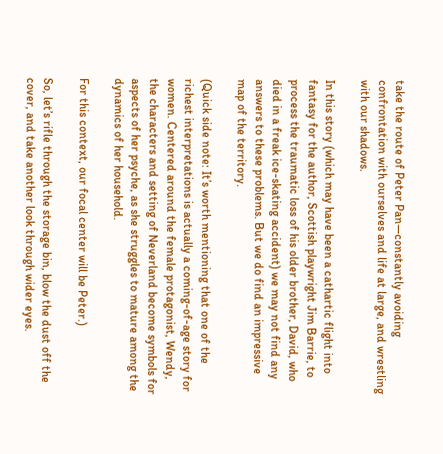take the route of Peter Pan—constantly avoiding confrontation with ourselves and life at large, and wrestling with our shadows.

In this story (which may have been a cathartic flight into fantasy for the author, Scottish playwright Jim Barrie, to process the traumatic loss of his older brother, David, who died in a freak ice-skating accident) we may not find any answers to these problems. But we do find an impressive map of the territory.

(Quick side note: It’s worth mentioning that one of the richest interpretations is actually a coming-of-age story for women. Centered around the female protagonist, Wendy, the characters and setting of Neverland become symbols for aspects of her psyche, as she struggles to mature among the dynamics of her household.

For this context, our focal center will be Peter.)

So, let’s rifle through the storage bin, blow the dust off the cover, and take another look through wider eyes.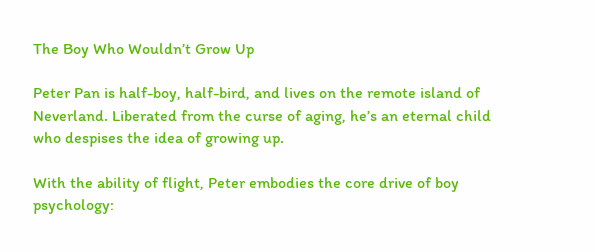The Boy Who Wouldn’t Grow Up

Peter Pan is half-boy, half-bird, and lives on the remote island of Neverland. Liberated from the curse of aging, he’s an eternal child who despises the idea of growing up.

With the ability of flight, Peter embodies the core drive of boy psychology: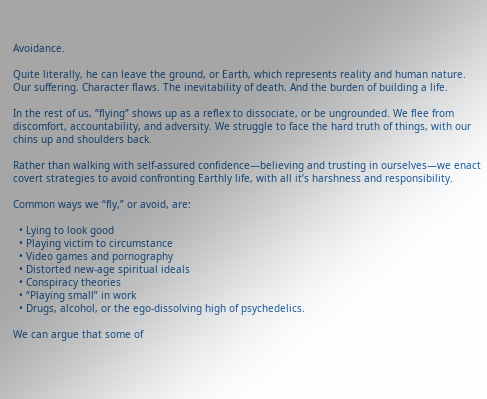Avoidance.

Quite literally, he can leave the ground, or Earth, which represents reality and human nature. Our suffering. Character flaws. The inevitability of death. And the burden of building a life.

In the rest of us, “flying” shows up as a reflex to dissociate, or be ungrounded. We flee from discomfort, accountability, and adversity. We struggle to face the hard truth of things, with our chins up and shoulders back.

Rather than walking with self-assured confidence—believing and trusting in ourselves—we enact covert strategies to avoid confronting Earthly life, with all it’s harshness and responsibility.

Common ways we “fly,” or avoid, are:

  • Lying to look good
  • Playing victim to circumstance
  • Video games and pornography
  • Distorted new-age spiritual ideals
  • Conspiracy theories
  • “Playing small” in work
  • Drugs, alcohol, or the ego-dissolving high of psychedelics.

We can argue that some of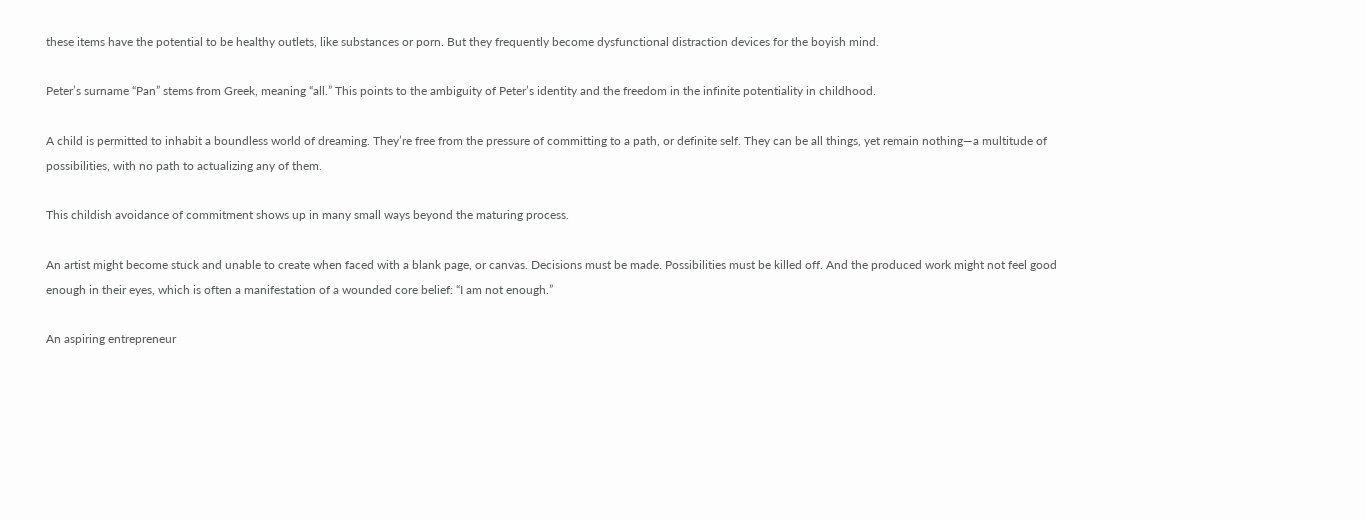these items have the potential to be healthy outlets, like substances or porn. But they frequently become dysfunctional distraction devices for the boyish mind.

Peter’s surname “Pan” stems from Greek, meaning “all.” This points to the ambiguity of Peter’s identity and the freedom in the infinite potentiality in childhood.

A child is permitted to inhabit a boundless world of dreaming. They’re free from the pressure of committing to a path, or definite self. They can be all things, yet remain nothing—a multitude of possibilities, with no path to actualizing any of them.

This childish avoidance of commitment shows up in many small ways beyond the maturing process.

An artist might become stuck and unable to create when faced with a blank page, or canvas. Decisions must be made. Possibilities must be killed off. And the produced work might not feel good enough in their eyes, which is often a manifestation of a wounded core belief: “I am not enough.”

An aspiring entrepreneur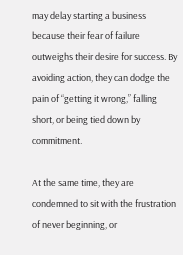may delay starting a business because their fear of failure outweighs their desire for success. By avoiding action, they can dodge the pain of “getting it wrong,” falling short, or being tied down by commitment.

At the same time, they are condemned to sit with the frustration of never beginning, or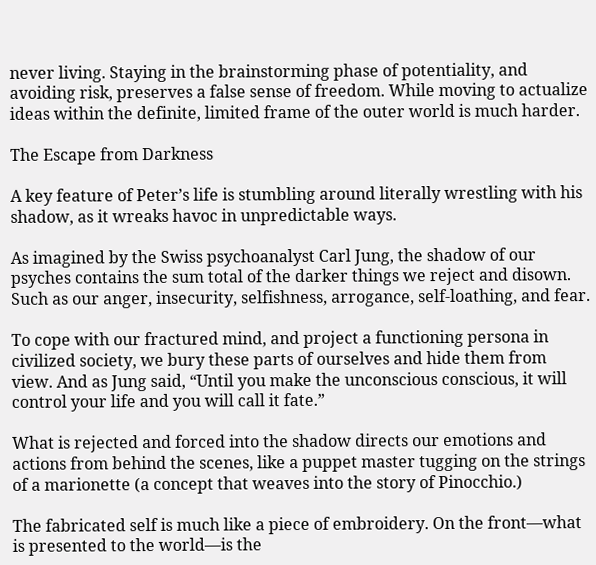never living. Staying in the brainstorming phase of potentiality, and avoiding risk, preserves a false sense of freedom. While moving to actualize ideas within the definite, limited frame of the outer world is much harder.

The Escape from Darkness

A key feature of Peter’s life is stumbling around literally wrestling with his shadow, as it wreaks havoc in unpredictable ways.

As imagined by the Swiss psychoanalyst Carl Jung, the shadow of our psyches contains the sum total of the darker things we reject and disown. Such as our anger, insecurity, selfishness, arrogance, self-loathing, and fear.

To cope with our fractured mind, and project a functioning persona in civilized society, we bury these parts of ourselves and hide them from view. And as Jung said, “Until you make the unconscious conscious, it will control your life and you will call it fate.”

What is rejected and forced into the shadow directs our emotions and actions from behind the scenes, like a puppet master tugging on the strings of a marionette (a concept that weaves into the story of Pinocchio.)

The fabricated self is much like a piece of embroidery. On the front—what is presented to the world—is the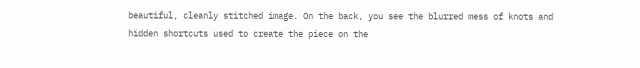beautiful, cleanly stitched image. On the back, you see the blurred mess of knots and hidden shortcuts used to create the piece on the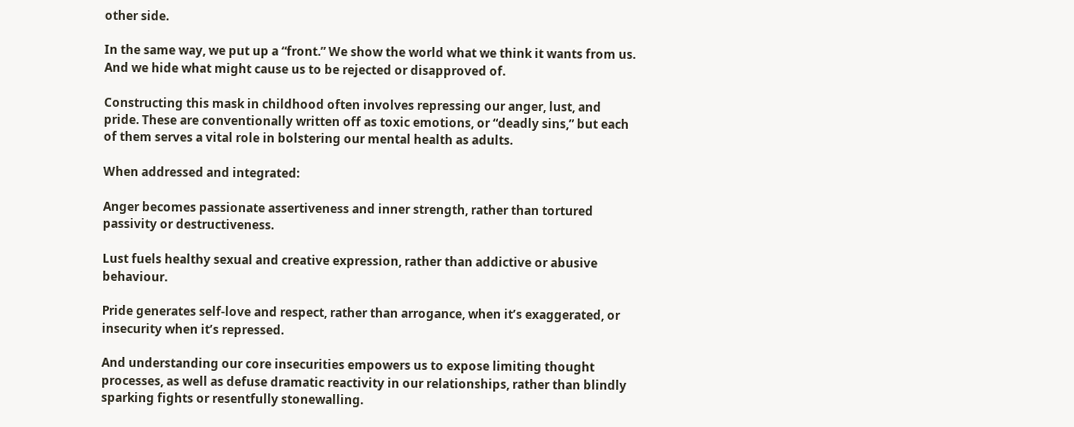other side.

In the same way, we put up a “front.” We show the world what we think it wants from us. And we hide what might cause us to be rejected or disapproved of.

Constructing this mask in childhood often involves repressing our anger, lust, and pride. These are conventionally written off as toxic emotions, or “deadly sins,” but each of them serves a vital role in bolstering our mental health as adults.

When addressed and integrated:

Anger becomes passionate assertiveness and inner strength, rather than tortured passivity or destructiveness.

Lust fuels healthy sexual and creative expression, rather than addictive or abusive behaviour.

Pride generates self-love and respect, rather than arrogance, when it’s exaggerated, or insecurity when it’s repressed.

And understanding our core insecurities empowers us to expose limiting thought processes, as well as defuse dramatic reactivity in our relationships, rather than blindly sparking fights or resentfully stonewalling.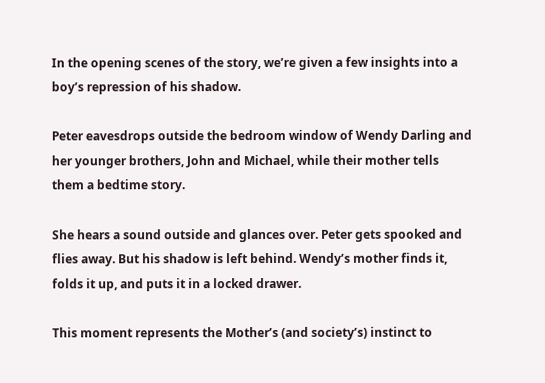In the opening scenes of the story, we’re given a few insights into a boy’s repression of his shadow.

Peter eavesdrops outside the bedroom window of Wendy Darling and her younger brothers, John and Michael, while their mother tells them a bedtime story.

She hears a sound outside and glances over. Peter gets spooked and flies away. But his shadow is left behind. Wendy’s mother finds it, folds it up, and puts it in a locked drawer.

This moment represents the Mother’s (and society’s) instinct to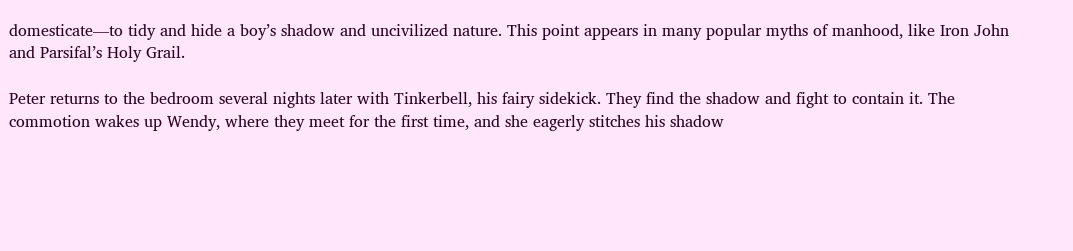domesticate—to tidy and hide a boy’s shadow and uncivilized nature. This point appears in many popular myths of manhood, like Iron John and Parsifal’s Holy Grail.

Peter returns to the bedroom several nights later with Tinkerbell, his fairy sidekick. They find the shadow and fight to contain it. The commotion wakes up Wendy, where they meet for the first time, and she eagerly stitches his shadow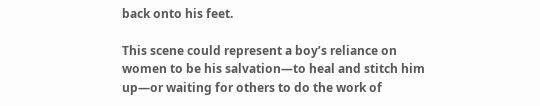back onto his feet.

This scene could represent a boy’s reliance on women to be his salvation—to heal and stitch him up—or waiting for others to do the work of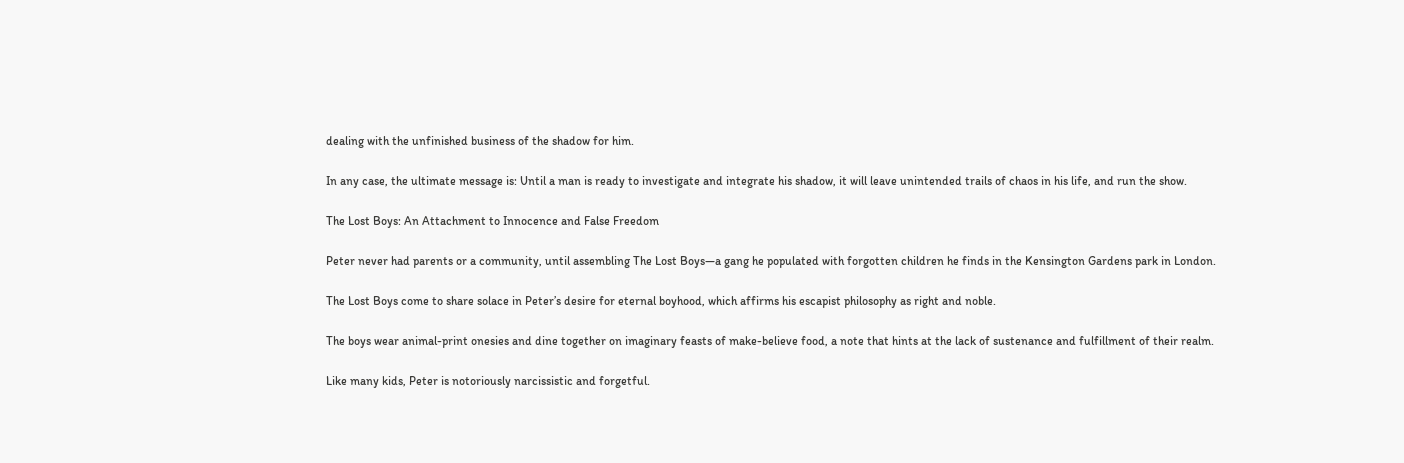dealing with the unfinished business of the shadow for him.

In any case, the ultimate message is: Until a man is ready to investigate and integrate his shadow, it will leave unintended trails of chaos in his life, and run the show.

The Lost Boys: An Attachment to Innocence and False Freedom

Peter never had parents or a community, until assembling The Lost Boys—a gang he populated with forgotten children he finds in the Kensington Gardens park in London.

The Lost Boys come to share solace in Peter’s desire for eternal boyhood, which affirms his escapist philosophy as right and noble.

The boys wear animal-print onesies and dine together on imaginary feasts of make-believe food, a note that hints at the lack of sustenance and fulfillment of their realm.

Like many kids, Peter is notoriously narcissistic and forgetful.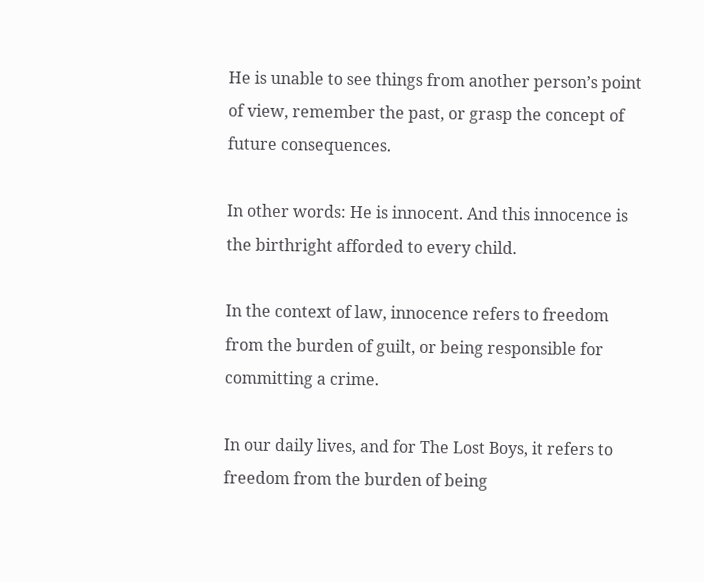He is unable to see things from another person’s point of view, remember the past, or grasp the concept of future consequences.

In other words: He is innocent. And this innocence is the birthright afforded to every child.

In the context of law, innocence refers to freedom from the burden of guilt, or being responsible for committing a crime.

In our daily lives, and for The Lost Boys, it refers to freedom from the burden of being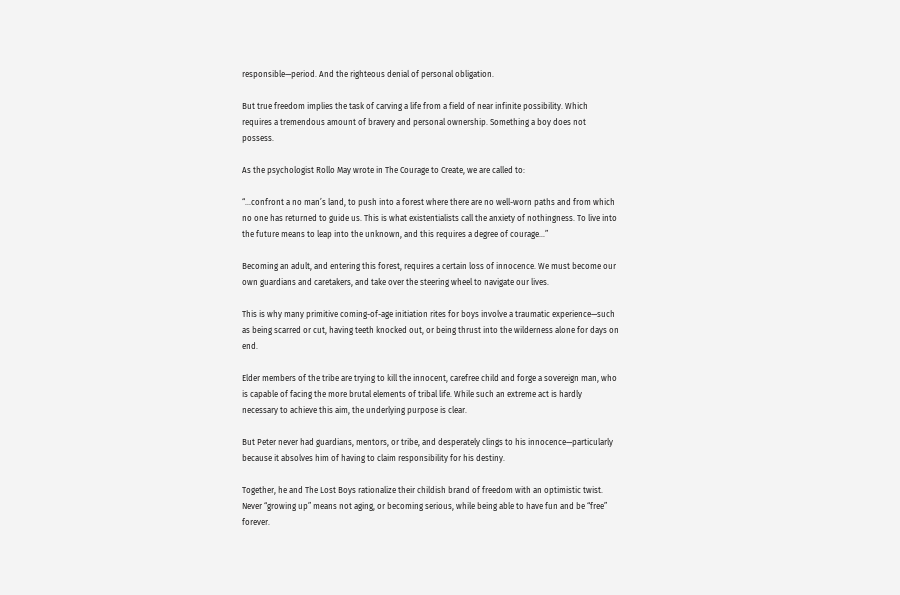responsible—period. And the righteous denial of personal obligation.

But true freedom implies the task of carving a life from a field of near infinite possibility. Which requires a tremendous amount of bravery and personal ownership. Something a boy does not possess.

As the psychologist Rollo May wrote in The Courage to Create, we are called to:

“…confront a no man’s land, to push into a forest where there are no well-worn paths and from which no one has returned to guide us. This is what existentialists call the anxiety of nothingness. To live into the future means to leap into the unknown, and this requires a degree of courage…”

Becoming an adult, and entering this forest, requires a certain loss of innocence. We must become our own guardians and caretakers, and take over the steering wheel to navigate our lives.

This is why many primitive coming-of-age initiation rites for boys involve a traumatic experience—such as being scarred or cut, having teeth knocked out, or being thrust into the wilderness alone for days on end.

Elder members of the tribe are trying to kill the innocent, carefree child and forge a sovereign man, who is capable of facing the more brutal elements of tribal life. While such an extreme act is hardly necessary to achieve this aim, the underlying purpose is clear.

But Peter never had guardians, mentors, or tribe, and desperately clings to his innocence—particularly because it absolves him of having to claim responsibility for his destiny.

Together, he and The Lost Boys rationalize their childish brand of freedom with an optimistic twist. Never “growing up” means not aging, or becoming serious, while being able to have fun and be “free” forever.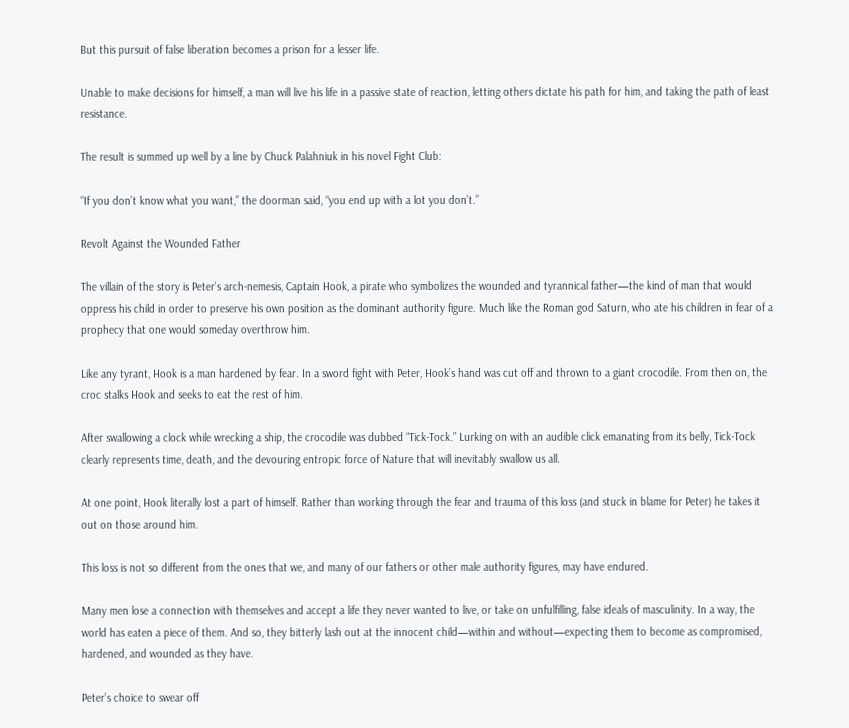But this pursuit of false liberation becomes a prison for a lesser life.

Unable to make decisions for himself, a man will live his life in a passive state of reaction, letting others dictate his path for him, and taking the path of least resistance.

The result is summed up well by a line by Chuck Palahniuk in his novel Fight Club:

“If you don’t know what you want,” the doorman said, “you end up with a lot you don’t.”

Revolt Against the Wounded Father

The villain of the story is Peter’s arch-nemesis, Captain Hook, a pirate who symbolizes the wounded and tyrannical father—the kind of man that would oppress his child in order to preserve his own position as the dominant authority figure. Much like the Roman god Saturn, who ate his children in fear of a prophecy that one would someday overthrow him.

Like any tyrant, Hook is a man hardened by fear. In a sword fight with Peter, Hook’s hand was cut off and thrown to a giant crocodile. From then on, the croc stalks Hook and seeks to eat the rest of him.

After swallowing a clock while wrecking a ship, the crocodile was dubbed “Tick-Tock.” Lurking on with an audible click emanating from its belly, Tick-Tock clearly represents time, death, and the devouring entropic force of Nature that will inevitably swallow us all.

At one point, Hook literally lost a part of himself. Rather than working through the fear and trauma of this loss (and stuck in blame for Peter) he takes it out on those around him.

This loss is not so different from the ones that we, and many of our fathers or other male authority figures, may have endured.

Many men lose a connection with themselves and accept a life they never wanted to live, or take on unfulfilling, false ideals of masculinity. In a way, the world has eaten a piece of them. And so, they bitterly lash out at the innocent child—within and without—expecting them to become as compromised, hardened, and wounded as they have.

Peter’s choice to swear off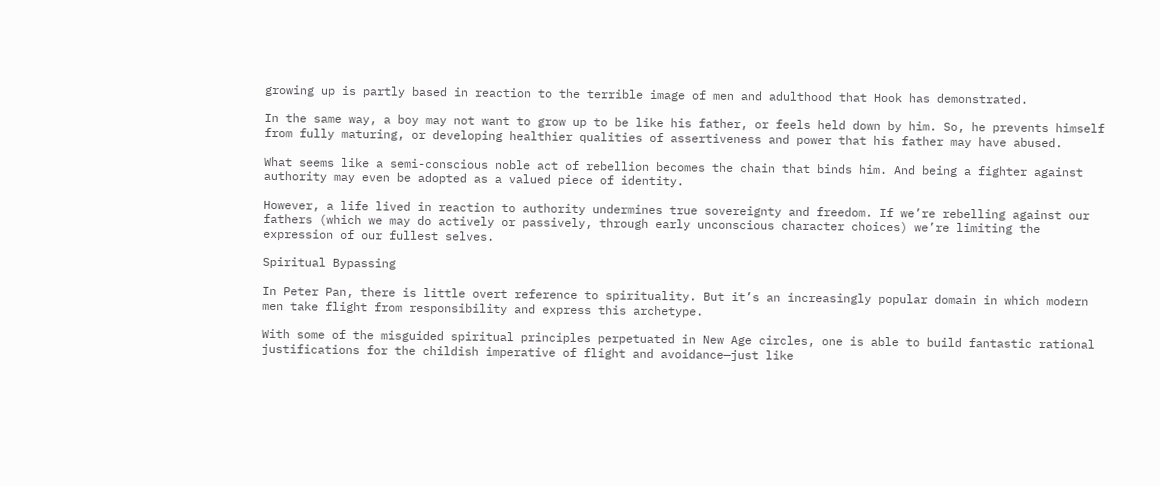growing up is partly based in reaction to the terrible image of men and adulthood that Hook has demonstrated.

In the same way, a boy may not want to grow up to be like his father, or feels held down by him. So, he prevents himself from fully maturing, or developing healthier qualities of assertiveness and power that his father may have abused.

What seems like a semi-conscious noble act of rebellion becomes the chain that binds him. And being a fighter against authority may even be adopted as a valued piece of identity.

However, a life lived in reaction to authority undermines true sovereignty and freedom. If we’re rebelling against our fathers (which we may do actively or passively, through early unconscious character choices) we’re limiting the expression of our fullest selves.

Spiritual Bypassing

In Peter Pan, there is little overt reference to spirituality. But it’s an increasingly popular domain in which modern men take flight from responsibility and express this archetype.

With some of the misguided spiritual principles perpetuated in New Age circles, one is able to build fantastic rational justifications for the childish imperative of flight and avoidance—just like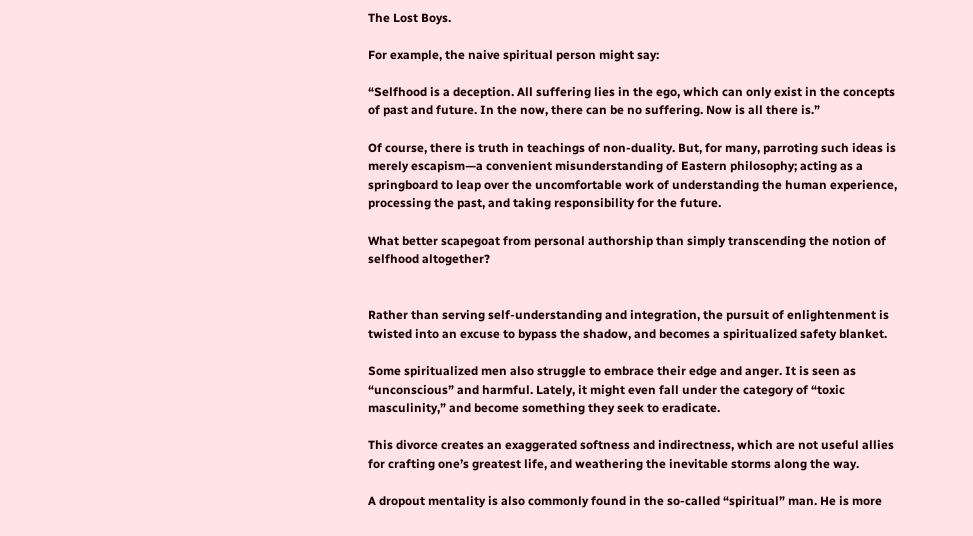The Lost Boys.

For example, the naive spiritual person might say:

“Selfhood is a deception. All suffering lies in the ego, which can only exist in the concepts of past and future. In the now, there can be no suffering. Now is all there is.”

Of course, there is truth in teachings of non-duality. But, for many, parroting such ideas is merely escapism—a convenient misunderstanding of Eastern philosophy; acting as a springboard to leap over the uncomfortable work of understanding the human experience, processing the past, and taking responsibility for the future.

What better scapegoat from personal authorship than simply transcending the notion of selfhood altogether?


Rather than serving self-understanding and integration, the pursuit of enlightenment is twisted into an excuse to bypass the shadow, and becomes a spiritualized safety blanket.

Some spiritualized men also struggle to embrace their edge and anger. It is seen as “unconscious” and harmful. Lately, it might even fall under the category of “toxic masculinity,” and become something they seek to eradicate.

This divorce creates an exaggerated softness and indirectness, which are not useful allies for crafting one’s greatest life, and weathering the inevitable storms along the way.

A dropout mentality is also commonly found in the so-called “spiritual” man. He is more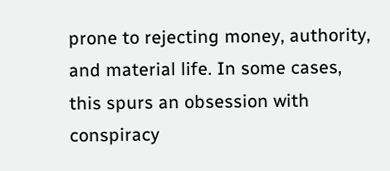prone to rejecting money, authority, and material life. In some cases, this spurs an obsession with conspiracy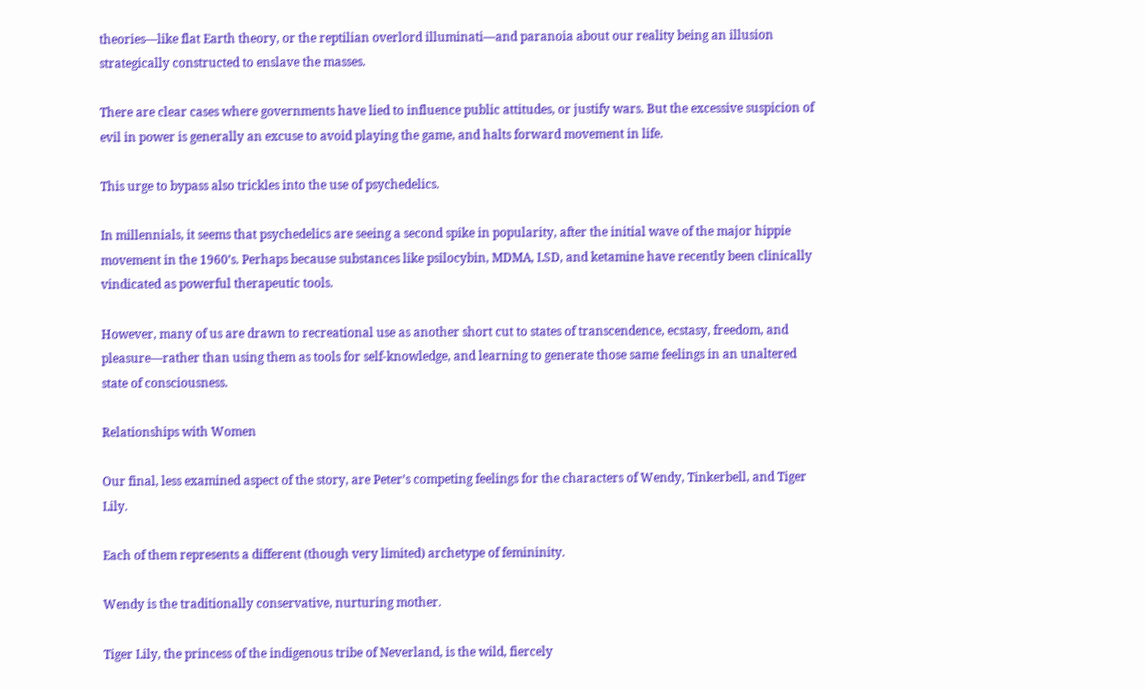theories—like flat Earth theory, or the reptilian overlord illuminati—and paranoia about our reality being an illusion strategically constructed to enslave the masses.

There are clear cases where governments have lied to influence public attitudes, or justify wars. But the excessive suspicion of evil in power is generally an excuse to avoid playing the game, and halts forward movement in life.

This urge to bypass also trickles into the use of psychedelics.

In millennials, it seems that psychedelics are seeing a second spike in popularity, after the initial wave of the major hippie movement in the 1960’s. Perhaps because substances like psilocybin, MDMA, LSD, and ketamine have recently been clinically vindicated as powerful therapeutic tools.

However, many of us are drawn to recreational use as another short cut to states of transcendence, ecstasy, freedom, and pleasure—rather than using them as tools for self-knowledge, and learning to generate those same feelings in an unaltered state of consciousness.

Relationships with Women

Our final, less examined aspect of the story, are Peter’s competing feelings for the characters of Wendy, Tinkerbell, and Tiger Lily.

Each of them represents a different (though very limited) archetype of femininity.

Wendy is the traditionally conservative, nurturing mother.

Tiger Lily, the princess of the indigenous tribe of Neverland, is the wild, fiercely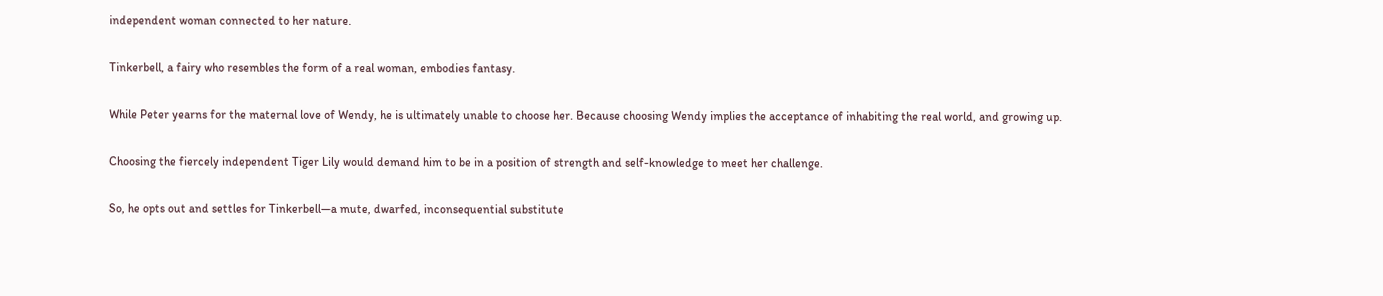independent woman connected to her nature.

Tinkerbell, a fairy who resembles the form of a real woman, embodies fantasy.

While Peter yearns for the maternal love of Wendy, he is ultimately unable to choose her. Because choosing Wendy implies the acceptance of inhabiting the real world, and growing up.

Choosing the fiercely independent Tiger Lily would demand him to be in a position of strength and self-knowledge to meet her challenge.

So, he opts out and settles for Tinkerbell—a mute, dwarfed, inconsequential substitute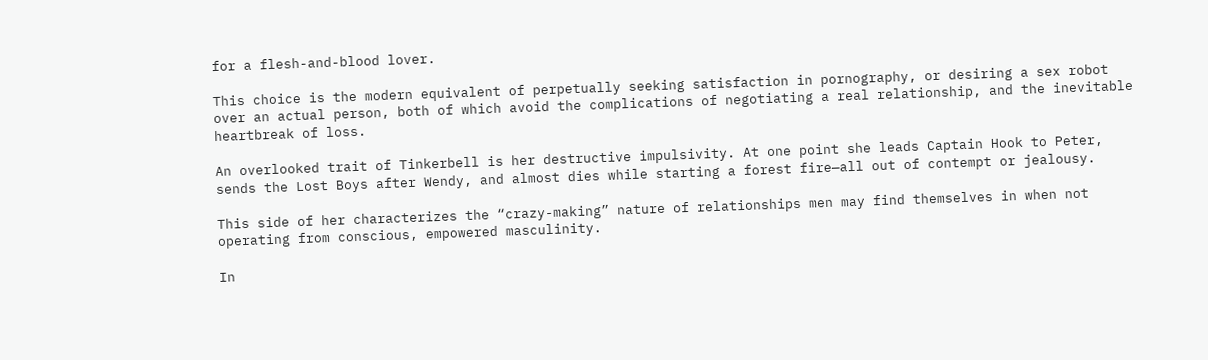for a flesh-and-blood lover.

This choice is the modern equivalent of perpetually seeking satisfaction in pornography, or desiring a sex robot over an actual person, both of which avoid the complications of negotiating a real relationship, and the inevitable heartbreak of loss.

An overlooked trait of Tinkerbell is her destructive impulsivity. At one point she leads Captain Hook to Peter, sends the Lost Boys after Wendy, and almost dies while starting a forest fire—all out of contempt or jealousy.

This side of her characterizes the “crazy-making” nature of relationships men may find themselves in when not operating from conscious, empowered masculinity.

In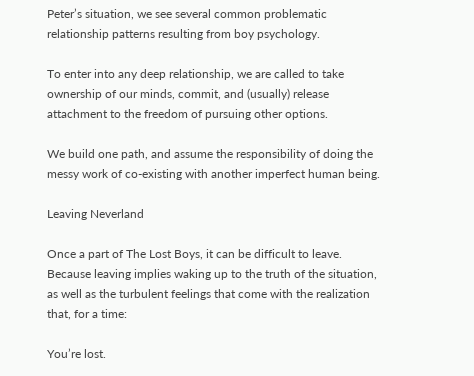Peter’s situation, we see several common problematic relationship patterns resulting from boy psychology.

To enter into any deep relationship, we are called to take ownership of our minds, commit, and (usually) release attachment to the freedom of pursuing other options.

We build one path, and assume the responsibility of doing the messy work of co-existing with another imperfect human being.

Leaving Neverland

Once a part of The Lost Boys, it can be difficult to leave. Because leaving implies waking up to the truth of the situation, as well as the turbulent feelings that come with the realization that, for a time:

You’re lost.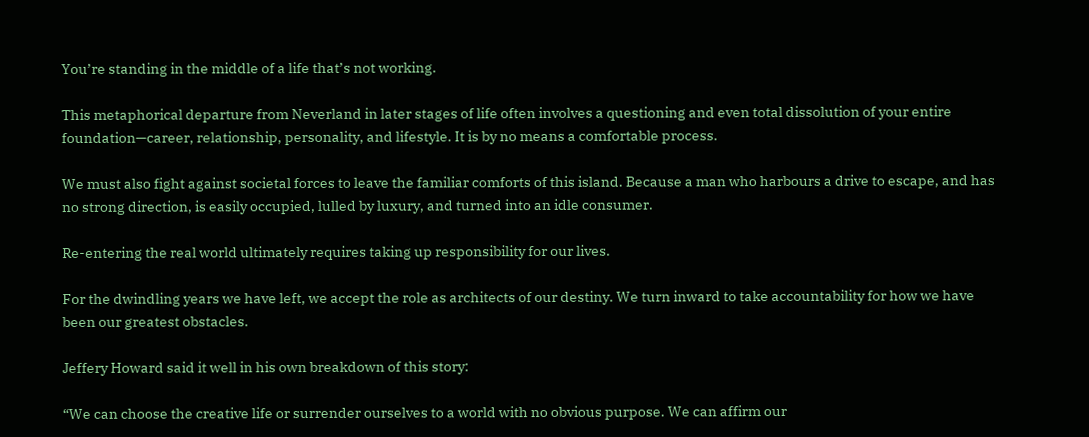You’re standing in the middle of a life that’s not working.

This metaphorical departure from Neverland in later stages of life often involves a questioning and even total dissolution of your entire foundation—career, relationship, personality, and lifestyle. It is by no means a comfortable process.

We must also fight against societal forces to leave the familiar comforts of this island. Because a man who harbours a drive to escape, and has no strong direction, is easily occupied, lulled by luxury, and turned into an idle consumer.

Re-entering the real world ultimately requires taking up responsibility for our lives.

For the dwindling years we have left, we accept the role as architects of our destiny. We turn inward to take accountability for how we have been our greatest obstacles.

Jeffery Howard said it well in his own breakdown of this story:

“We can choose the creative life or surrender ourselves to a world with no obvious purpose. We can affirm our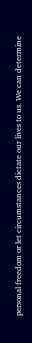personal freedom or let circumstances dictate our lives to us. We can determine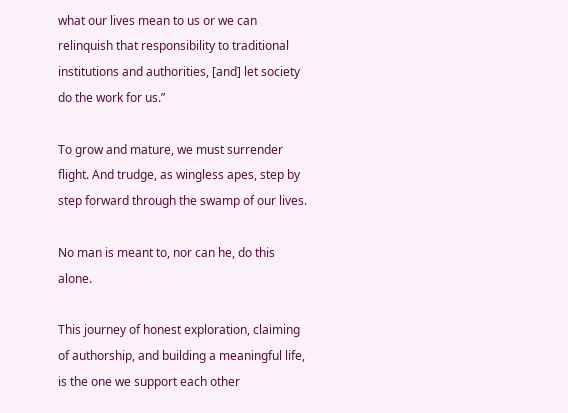what our lives mean to us or we can relinquish that responsibility to traditional institutions and authorities, [and] let society do the work for us.”

To grow and mature, we must surrender flight. And trudge, as wingless apes, step by step forward through the swamp of our lives.

No man is meant to, nor can he, do this alone.

This journey of honest exploration, claiming of authorship, and building a meaningful life, is the one we support each other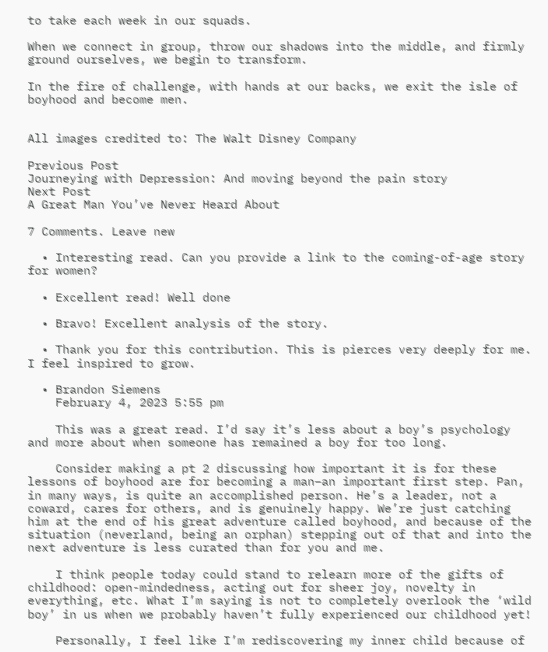to take each week in our squads.

When we connect in group, throw our shadows into the middle, and firmly ground ourselves, we begin to transform.

In the fire of challenge, with hands at our backs, we exit the isle of boyhood and become men.


All images credited to: The Walt Disney Company

Previous Post
Journeying with Depression: And moving beyond the pain story
Next Post
A Great Man You’ve Never Heard About

7 Comments. Leave new

  • Interesting read. Can you provide a link to the coming-of-age story for women?

  • Excellent read! Well done

  • Bravo! Excellent analysis of the story.

  • Thank you for this contribution. This is pierces very deeply for me. I feel inspired to grow.

  • Brandon Siemens
    February 4, 2023 5:55 pm

    This was a great read. I’d say it’s less about a boy’s psychology and more about when someone has remained a boy for too long.

    Consider making a pt 2 discussing how important it is for these lessons of boyhood are for becoming a man–an important first step. Pan, in many ways, is quite an accomplished person. He’s a leader, not a coward, cares for others, and is genuinely happy. We’re just catching him at the end of his great adventure called boyhood, and because of the situation (neverland, being an orphan) stepping out of that and into the next adventure is less curated than for you and me.

    I think people today could stand to relearn more of the gifts of childhood: open-mindedness, acting out for sheer joy, novelty in everything, etc. What I’m saying is not to completely overlook the ‘wild boy’ in us when we probably haven’t fully experienced our childhood yet!

    Personally, I feel like I’m rediscovering my inner child because of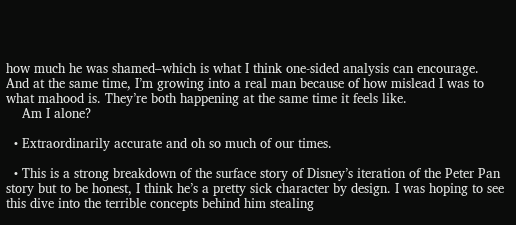how much he was shamed–which is what I think one-sided analysis can encourage. And at the same time, I’m growing into a real man because of how mislead I was to what mahood is. They’re both happening at the same time it feels like.
    Am I alone?

  • Extraordinarily accurate and oh so much of our times.

  • This is a strong breakdown of the surface story of Disney’s iteration of the Peter Pan story but to be honest, I think he’s a pretty sick character by design. I was hoping to see this dive into the terrible concepts behind him stealing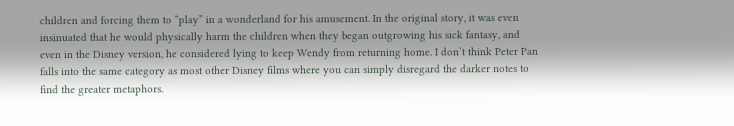children and forcing them to “play” in a wonderland for his amusement. In the original story, it was even insinuated that he would physically harm the children when they began outgrowing his sick fantasy, and even in the Disney version, he considered lying to keep Wendy from returning home. I don’t think Peter Pan falls into the same category as most other Disney films where you can simply disregard the darker notes to find the greater metaphors.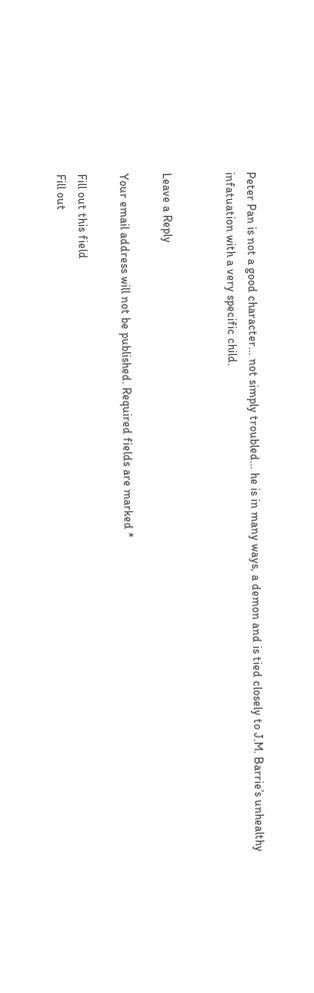Peter Pan is not a good character… not simply troubled… he is in many ways, a demon and is tied closely to J.M. Barrie’s unhealthy infatuation with a very specific child.


Leave a Reply

Your email address will not be published. Required fields are marked *

Fill out this field
Fill out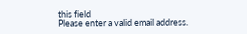this field
Please enter a valid email address.